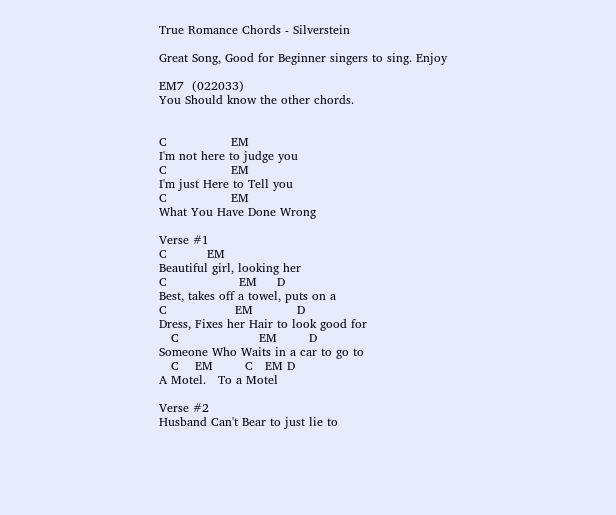True Romance Chords - Silverstein

Great Song, Good for Beginner singers to sing. Enjoy

EM7  (022033)
You Should know the other chords.


C                EM
I'm not here to judge you
C                EM
I'm just Here to Tell you
C                EM
What You Have Done Wrong

Verse #1
C          EM
Beautiful girl, looking her
C                  EM     D
Best, takes off a towel, puts on a
C                 EM           D
Dress, Fixes her Hair to look good for
   C                    EM        D
Someone Who Waits in a car to go to
   C    EM        C   EM D
A Motel.   To a Motel

Verse #2
Husband Can't Bear to just lie to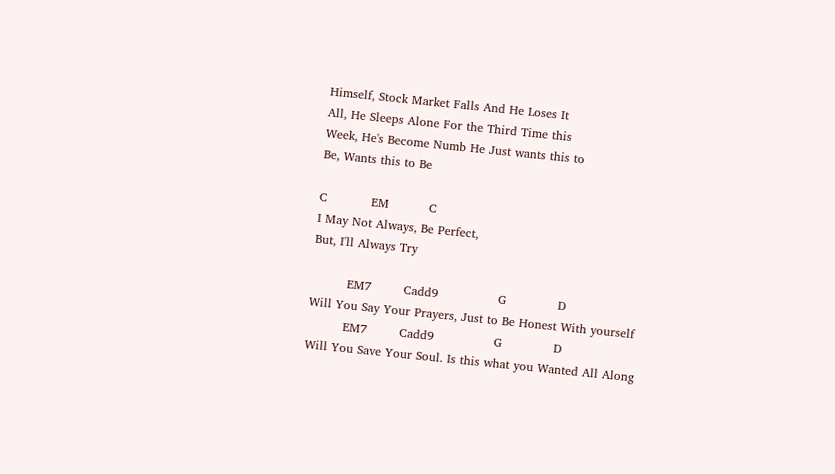Himself, Stock Market Falls And He Loses It
All, He Sleeps Alone For the Third Time this
Week, He's Become Numb He Just wants this to
Be, Wants this to Be

C           EM          C
I May Not Always, Be Perfect,
But, I'll Always Try

         EM7        Cadd9               G             D
Will You Say Your Prayers, Just to Be Honest With yourself
         EM7        Cadd9               G             D
Will You Save Your Soul. Is this what you Wanted All Along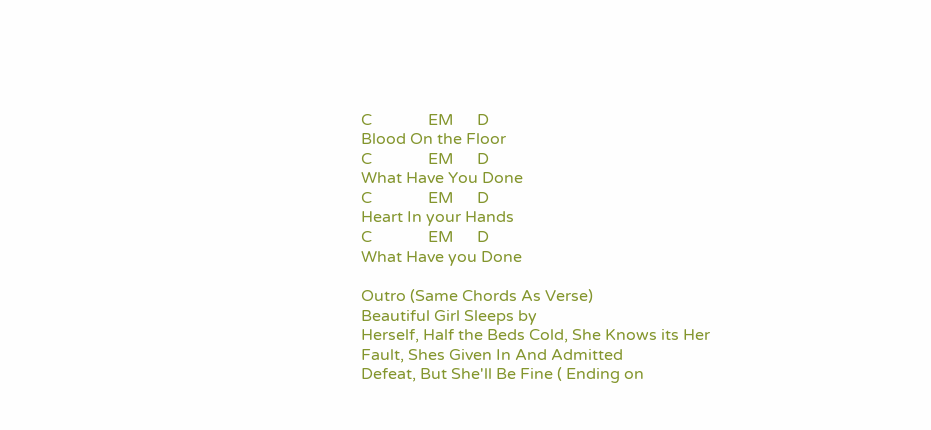C              EM      D
Blood On the Floor
C              EM      D
What Have You Done
C              EM      D
Heart In your Hands
C              EM      D
What Have you Done

Outro (Same Chords As Verse)
Beautiful Girl Sleeps by
Herself, Half the Beds Cold, She Knows its Her
Fault, Shes Given In And Admitted
Defeat, But She'll Be Fine ( Ending on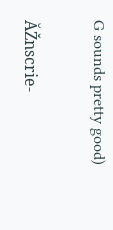G sounds pretty good)

ĂŽnscrie-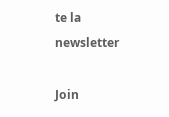te la newsletter

Join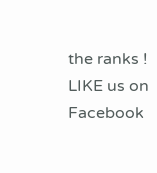the ranks ! LIKE us on Facebook